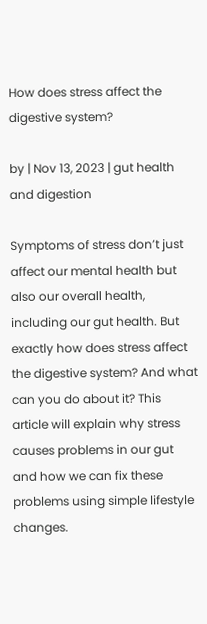How does stress affect the digestive system?

by | Nov 13, 2023 | gut health and digestion

Symptoms of stress don’t just affect our mental health but also our overall health, including our gut health. But exactly how does stress affect the digestive system? And what can you do about it? This article will explain why stress causes problems in our gut and how we can fix these problems using simple lifestyle changes.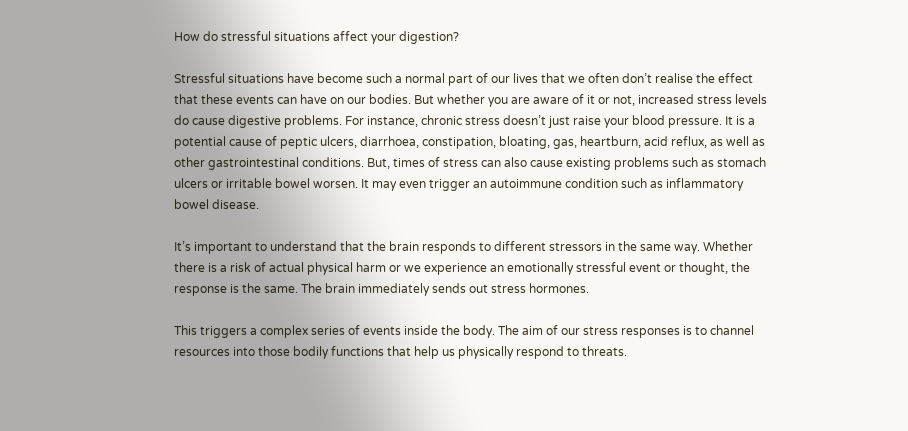How do stressful situations affect your digestion?

Stressful situations have become such a normal part of our lives that we often don’t realise the effect that these events can have on our bodies. But whether you are aware of it or not, increased stress levels do cause digestive problems. For instance, chronic stress doesn’t just raise your blood pressure. It is a potential cause of peptic ulcers, diarrhoea, constipation, bloating, gas, heartburn, acid reflux, as well as other gastrointestinal conditions. But, times of stress can also cause existing problems such as stomach ulcers or irritable bowel worsen. It may even trigger an autoimmune condition such as inflammatory bowel disease.

It’s important to understand that the brain responds to different stressors in the same way. Whether there is a risk of actual physical harm or we experience an emotionally stressful event or thought, the response is the same. The brain immediately sends out stress hormones.

This triggers a complex series of events inside the body. The aim of our stress responses is to channel resources into those bodily functions that help us physically respond to threats.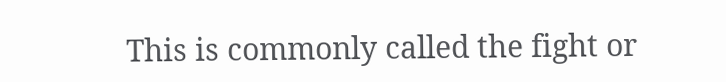This is commonly called the fight or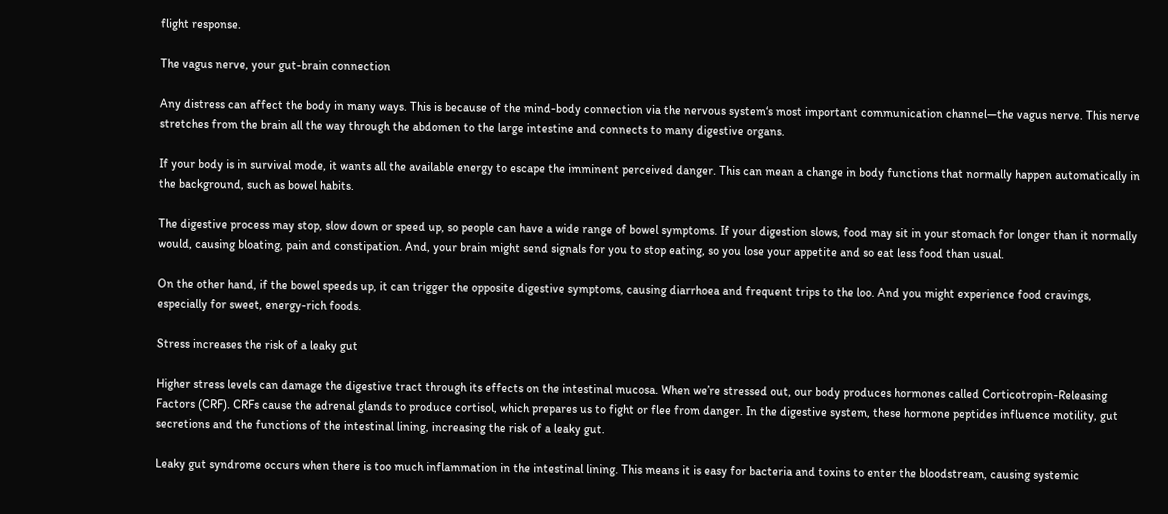flight response.

The vagus nerve, your gut-brain connection

Any distress can affect the body in many ways. This is because of the mind-body connection via the nervous system‘s most important communication channel—the vagus nerve. This nerve stretches from the brain all the way through the abdomen to the large intestine and connects to many digestive organs.

If your body is in survival mode, it wants all the available energy to escape the imminent perceived danger. This can mean a change in body functions that normally happen automatically in the background, such as bowel habits.

The digestive process may stop, slow down or speed up, so people can have a wide range of bowel symptoms. If your digestion slows, food may sit in your stomach for longer than it normally would, causing bloating, pain and constipation. And, your brain might send signals for you to stop eating, so you lose your appetite and so eat less food than usual.

On the other hand, if the bowel speeds up, it can trigger the opposite digestive symptoms, causing diarrhoea and frequent trips to the loo. And you might experience food cravings, especially for sweet, energy-rich foods.

Stress increases the risk of a leaky gut

Higher stress levels can damage the digestive tract through its effects on the intestinal mucosa. When we’re stressed out, our body produces hormones called Corticotropin-Releasing Factors (CRF). CRFs cause the adrenal glands to produce cortisol, which prepares us to fight or flee from danger. In the digestive system, these hormone peptides influence motility, gut secretions and the functions of the intestinal lining, increasing the risk of a leaky gut.

Leaky gut syndrome occurs when there is too much inflammation in the intestinal lining. This means it is easy for bacteria and toxins to enter the bloodstream, causing systemic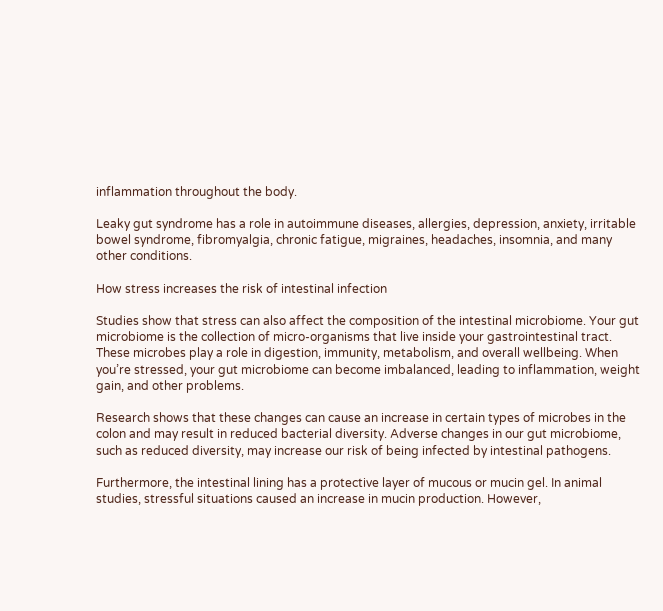inflammation throughout the body.

Leaky gut syndrome has a role in autoimmune diseases, allergies, depression, anxiety, irritable bowel syndrome, fibromyalgia, chronic fatigue, migraines, headaches, insomnia, and many other conditions.

How stress increases the risk of intestinal infection

Studies show that stress can also affect the composition of the intestinal microbiome. Your gut microbiome is the collection of micro-organisms that live inside your gastrointestinal tract. These microbes play a role in digestion, immunity, metabolism, and overall wellbeing. When you’re stressed, your gut microbiome can become imbalanced, leading to inflammation, weight gain, and other problems.

Research shows that these changes can cause an increase in certain types of microbes in the colon and may result in reduced bacterial diversity. Adverse changes in our gut microbiome, such as reduced diversity, may increase our risk of being infected by intestinal pathogens.

Furthermore, the intestinal lining has a protective layer of mucous or mucin gel. In animal studies, stressful situations caused an increase in mucin production. However,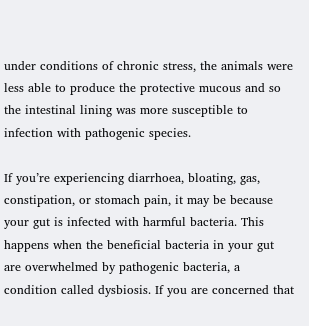under conditions of chronic stress, the animals were less able to produce the protective mucous and so the intestinal lining was more susceptible to infection with pathogenic species.

If you’re experiencing diarrhoea, bloating, gas, constipation, or stomach pain, it may be because your gut is infected with harmful bacteria. This happens when the beneficial bacteria in your gut are overwhelmed by pathogenic bacteria, a condition called dysbiosis. If you are concerned that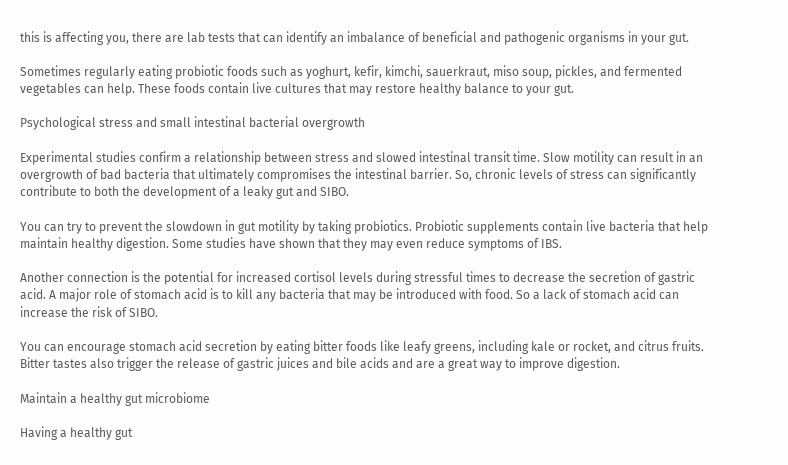this is affecting you, there are lab tests that can identify an imbalance of beneficial and pathogenic organisms in your gut.

Sometimes regularly eating probiotic foods such as yoghurt, kefir, kimchi, sauerkraut, miso soup, pickles, and fermented vegetables can help. These foods contain live cultures that may restore healthy balance to your gut.

Psychological stress and small intestinal bacterial overgrowth

Experimental studies confirm a relationship between stress and slowed intestinal transit time. Slow motility can result in an overgrowth of bad bacteria that ultimately compromises the intestinal barrier. So, chronic levels of stress can significantly contribute to both the development of a leaky gut and SIBO.

You can try to prevent the slowdown in gut motility by taking probiotics. Probiotic supplements contain live bacteria that help maintain healthy digestion. Some studies have shown that they may even reduce symptoms of IBS.

Another connection is the potential for increased cortisol levels during stressful times to decrease the secretion of gastric acid. A major role of stomach acid is to kill any bacteria that may be introduced with food. So a lack of stomach acid can increase the risk of SIBO.

You can encourage stomach acid secretion by eating bitter foods like leafy greens, including kale or rocket, and citrus fruits. Bitter tastes also trigger the release of gastric juices and bile acids and are a great way to improve digestion.

Maintain a healthy gut microbiome

Having a healthy gut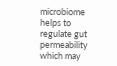microbiome helps to regulate gut permeability which may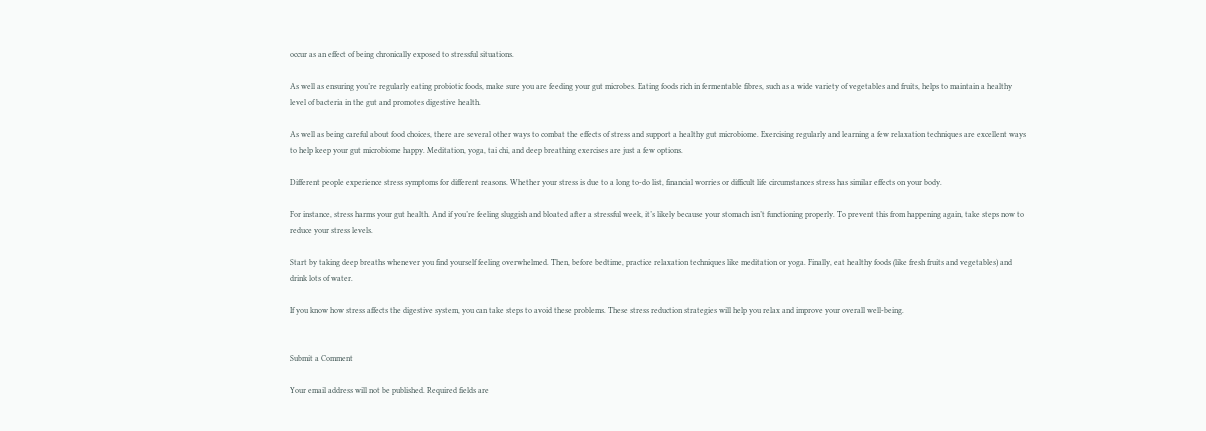occur as an effect of being chronically exposed to stressful situations.

As well as ensuring you’re regularly eating probiotic foods, make sure you are feeding your gut microbes. Eating foods rich in fermentable fibres, such as a wide variety of vegetables and fruits, helps to maintain a healthy level of bacteria in the gut and promotes digestive health.

As well as being careful about food choices, there are several other ways to combat the effects of stress and support a healthy gut microbiome. Exercising regularly and learning a few relaxation techniques are excellent ways to help keep your gut microbiome happy. Meditation, yoga, tai chi, and deep breathing exercises are just a few options.

Different people experience stress symptoms for different reasons. Whether your stress is due to a long to-do list, financial worries or difficult life circumstances stress has similar effects on your body.

For instance, stress harms your gut health. And if you’re feeling sluggish and bloated after a stressful week, it’s likely because your stomach isn’t functioning properly. To prevent this from happening again, take steps now to reduce your stress levels.

Start by taking deep breaths whenever you find yourself feeling overwhelmed. Then, before bedtime, practice relaxation techniques like meditation or yoga. Finally, eat healthy foods (like fresh fruits and vegetables) and drink lots of water.

If you know how stress affects the digestive system, you can take steps to avoid these problems. These stress reduction strategies will help you relax and improve your overall well-being.


Submit a Comment

Your email address will not be published. Required fields are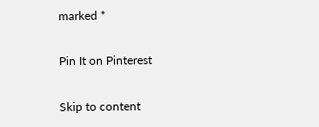marked *

Pin It on Pinterest

Skip to content